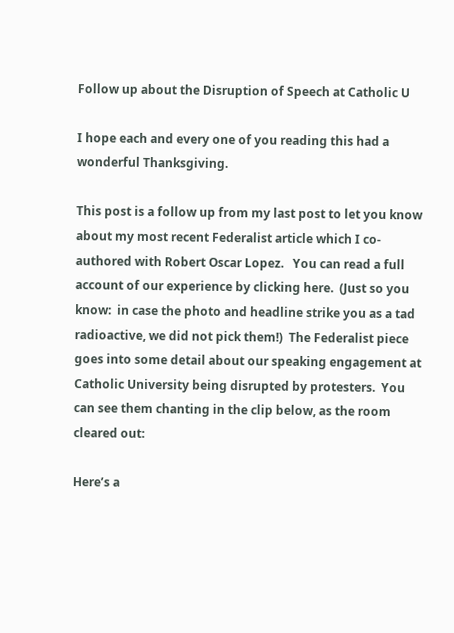Follow up about the Disruption of Speech at Catholic U

I hope each and every one of you reading this had a wonderful Thanksgiving.

This post is a follow up from my last post to let you know about my most recent Federalist article which I co-authored with Robert Oscar Lopez.   You can read a full account of our experience by clicking here.  (Just so you know:  in case the photo and headline strike you as a tad radioactive, we did not pick them!)  The Federalist piece goes into some detail about our speaking engagement at Catholic University being disrupted by protesters.  You can see them chanting in the clip below, as the room cleared out:

Here’s a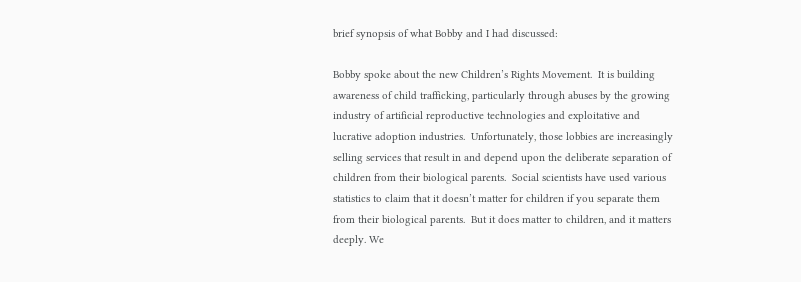brief synopsis of what Bobby and I had discussed:

Bobby spoke about the new Children’s Rights Movement.  It is building awareness of child trafficking, particularly through abuses by the growing industry of artificial reproductive technologies and exploitative and lucrative adoption industries.  Unfortunately, those lobbies are increasingly selling services that result in and depend upon the deliberate separation of children from their biological parents.  Social scientists have used various statistics to claim that it doesn’t matter for children if you separate them from their biological parents.  But it does matter to children, and it matters deeply. We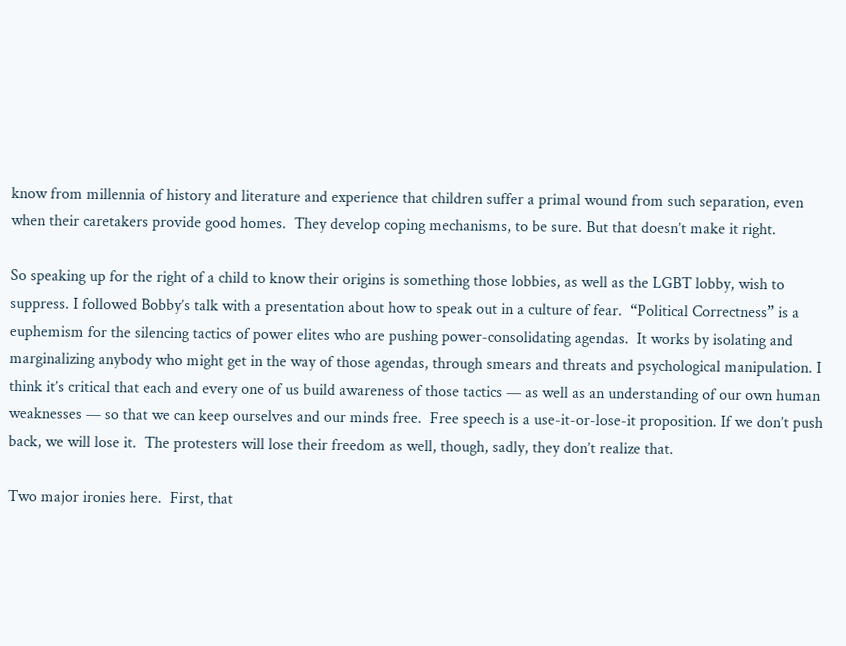know from millennia of history and literature and experience that children suffer a primal wound from such separation, even when their caretakers provide good homes.  They develop coping mechanisms, to be sure. But that doesn’t make it right.

So speaking up for the right of a child to know their origins is something those lobbies, as well as the LGBT lobby, wish to suppress. I followed Bobby’s talk with a presentation about how to speak out in a culture of fear.  “Political Correctness” is a euphemism for the silencing tactics of power elites who are pushing power-consolidating agendas.  It works by isolating and marginalizing anybody who might get in the way of those agendas, through smears and threats and psychological manipulation. I think it’s critical that each and every one of us build awareness of those tactics — as well as an understanding of our own human weaknesses — so that we can keep ourselves and our minds free.  Free speech is a use-it-or-lose-it proposition. If we don’t push back, we will lose it.  The protesters will lose their freedom as well, though, sadly, they don’t realize that.

Two major ironies here.  First, that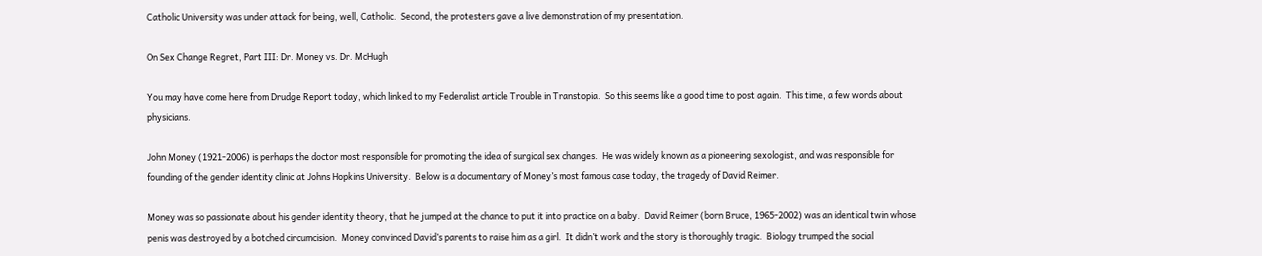Catholic University was under attack for being, well, Catholic.  Second, the protesters gave a live demonstration of my presentation.

On Sex Change Regret, Part III: Dr. Money vs. Dr. McHugh

You may have come here from Drudge Report today, which linked to my Federalist article Trouble in Transtopia.  So this seems like a good time to post again.  This time, a few words about physicians.

John Money (1921-2006) is perhaps the doctor most responsible for promoting the idea of surgical sex changes.  He was widely known as a pioneering sexologist, and was responsible for founding of the gender identity clinic at Johns Hopkins University.  Below is a documentary of Money’s most famous case today, the tragedy of David Reimer.

Money was so passionate about his gender identity theory, that he jumped at the chance to put it into practice on a baby.  David Reimer (born Bruce, 1965-2002) was an identical twin whose penis was destroyed by a botched circumcision.  Money convinced David’s parents to raise him as a girl.  It didn’t work and the story is thoroughly tragic.  Biology trumped the social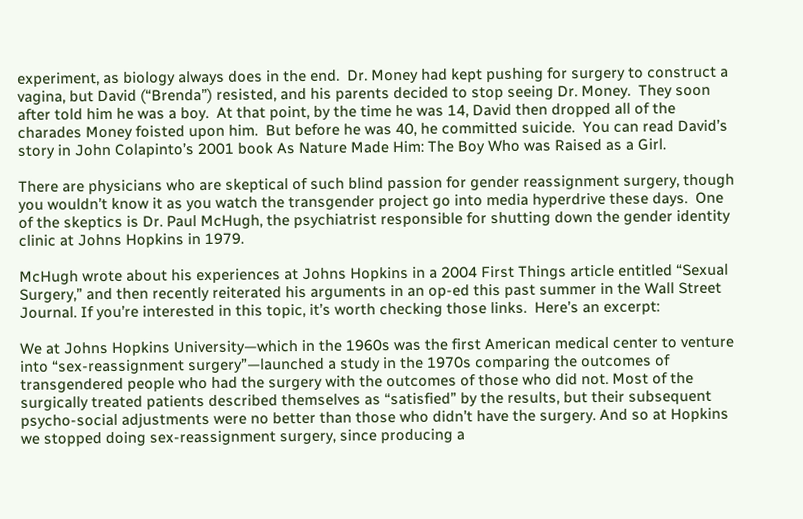experiment, as biology always does in the end.  Dr. Money had kept pushing for surgery to construct a vagina, but David (“Brenda”) resisted, and his parents decided to stop seeing Dr. Money.  They soon after told him he was a boy.  At that point, by the time he was 14, David then dropped all of the charades Money foisted upon him.  But before he was 40, he committed suicide.  You can read David’s story in John Colapinto’s 2001 book As Nature Made Him: The Boy Who was Raised as a Girl.

There are physicians who are skeptical of such blind passion for gender reassignment surgery, though you wouldn’t know it as you watch the transgender project go into media hyperdrive these days.  One of the skeptics is Dr. Paul McHugh, the psychiatrist responsible for shutting down the gender identity clinic at Johns Hopkins in 1979.

McHugh wrote about his experiences at Johns Hopkins in a 2004 First Things article entitled “Sexual Surgery,” and then recently reiterated his arguments in an op-ed this past summer in the Wall Street Journal. If you’re interested in this topic, it’s worth checking those links.  Here’s an excerpt:

We at Johns Hopkins University—which in the 1960s was the first American medical center to venture into “sex-reassignment surgery”—launched a study in the 1970s comparing the outcomes of transgendered people who had the surgery with the outcomes of those who did not. Most of the surgically treated patients described themselves as “satisfied” by the results, but their subsequent psycho-social adjustments were no better than those who didn’t have the surgery. And so at Hopkins we stopped doing sex-reassignment surgery, since producing a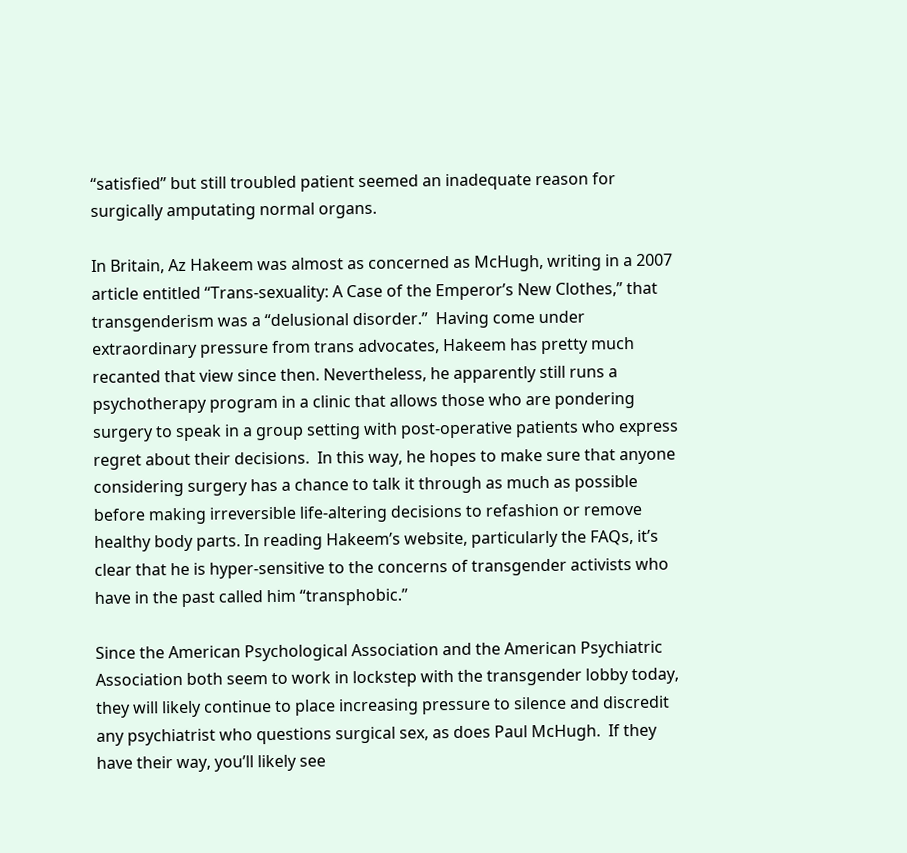“satisfied” but still troubled patient seemed an inadequate reason for surgically amputating normal organs.

In Britain, Az Hakeem was almost as concerned as McHugh, writing in a 2007 article entitled “Trans-sexuality: A Case of the Emperor’s New Clothes,” that transgenderism was a “delusional disorder.”  Having come under extraordinary pressure from trans advocates, Hakeem has pretty much recanted that view since then. Nevertheless, he apparently still runs a psychotherapy program in a clinic that allows those who are pondering surgery to speak in a group setting with post-operative patients who express regret about their decisions.  In this way, he hopes to make sure that anyone considering surgery has a chance to talk it through as much as possible before making irreversible life-altering decisions to refashion or remove healthy body parts. In reading Hakeem’s website, particularly the FAQs, it’s clear that he is hyper-sensitive to the concerns of transgender activists who have in the past called him “transphobic.”

Since the American Psychological Association and the American Psychiatric Association both seem to work in lockstep with the transgender lobby today, they will likely continue to place increasing pressure to silence and discredit any psychiatrist who questions surgical sex, as does Paul McHugh.  If they have their way, you’ll likely see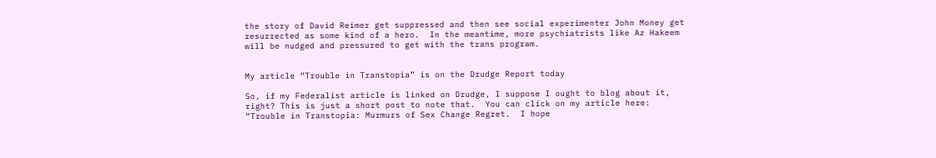the story of David Reimer get suppressed and then see social experimenter John Money get resurrected as some kind of a hero.  In the meantime, more psychiatrists like Az Hakeem will be nudged and pressured to get with the trans program.


My article “Trouble in Transtopia” is on the Drudge Report today

So, if my Federalist article is linked on Drudge, I suppose I ought to blog about it, right? This is just a short post to note that.  You can click on my article here:  “Trouble in Transtopia: Murmurs of Sex Change Regret.  I hope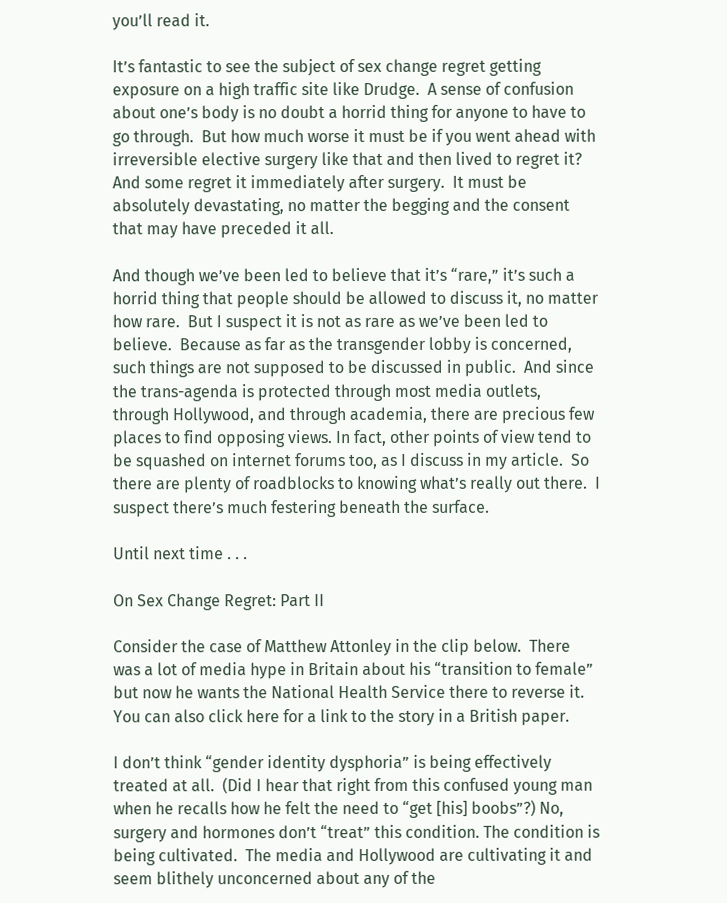you’ll read it.

It’s fantastic to see the subject of sex change regret getting exposure on a high traffic site like Drudge.  A sense of confusion about one’s body is no doubt a horrid thing for anyone to have to go through.  But how much worse it must be if you went ahead with irreversible elective surgery like that and then lived to regret it?  And some regret it immediately after surgery.  It must be absolutely devastating, no matter the begging and the consent that may have preceded it all.

And though we’ve been led to believe that it’s “rare,” it’s such a horrid thing that people should be allowed to discuss it, no matter how rare.  But I suspect it is not as rare as we’ve been led to believe.  Because as far as the transgender lobby is concerned, such things are not supposed to be discussed in public.  And since the trans-agenda is protected through most media outlets, through Hollywood, and through academia, there are precious few places to find opposing views. In fact, other points of view tend to be squashed on internet forums too, as I discuss in my article.  So there are plenty of roadblocks to knowing what’s really out there.  I suspect there’s much festering beneath the surface.

Until next time . . .

On Sex Change Regret: Part II

Consider the case of Matthew Attonley in the clip below.  There was a lot of media hype in Britain about his “transition to female” but now he wants the National Health Service there to reverse it.  You can also click here for a link to the story in a British paper.

I don’t think “gender identity dysphoria” is being effectively treated at all.  (Did I hear that right from this confused young man when he recalls how he felt the need to “get [his] boobs”?) No, surgery and hormones don’t “treat” this condition. The condition is being cultivated.  The media and Hollywood are cultivating it and seem blithely unconcerned about any of the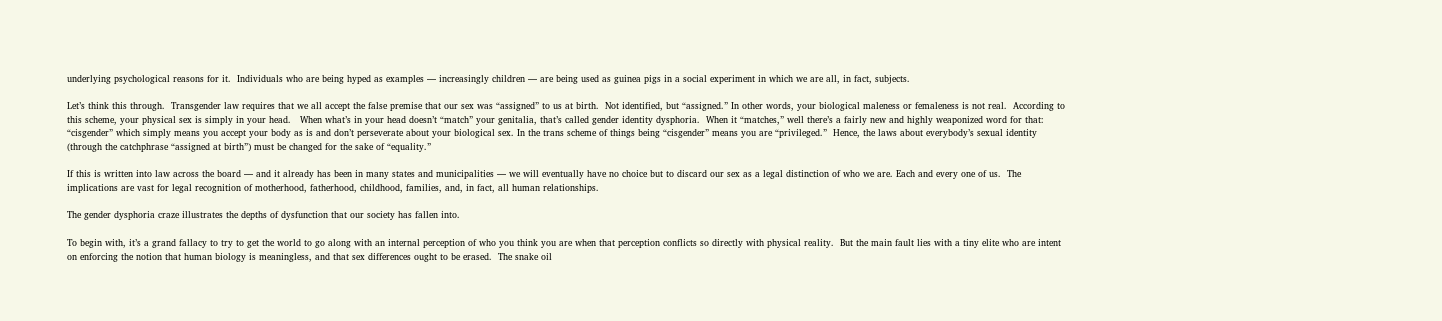underlying psychological reasons for it.  Individuals who are being hyped as examples — increasingly children — are being used as guinea pigs in a social experiment in which we are all, in fact, subjects.

Let’s think this through.  Transgender law requires that we all accept the false premise that our sex was “assigned” to us at birth.  Not identified, but “assigned.” In other words, your biological maleness or femaleness is not real.  According to this scheme, your physical sex is simply in your head.   When what’s in your head doesn’t “match” your genitalia, that’s called gender identity dysphoria.  When it “matches,” well there’s a fairly new and highly weaponized word for that:  “cisgender” which simply means you accept your body as is and don’t perseverate about your biological sex. In the trans scheme of things being “cisgender” means you are “privileged.”  Hence, the laws about everybody’s sexual identity (through the catchphrase “assigned at birth”) must be changed for the sake of “equality.”

If this is written into law across the board — and it already has been in many states and municipalities — we will eventually have no choice but to discard our sex as a legal distinction of who we are. Each and every one of us.  The implications are vast for legal recognition of motherhood, fatherhood, childhood, families, and, in fact, all human relationships.

The gender dysphoria craze illustrates the depths of dysfunction that our society has fallen into.

To begin with, it’s a grand fallacy to try to get the world to go along with an internal perception of who you think you are when that perception conflicts so directly with physical reality.  But the main fault lies with a tiny elite who are intent on enforcing the notion that human biology is meaningless, and that sex differences ought to be erased.  The snake oil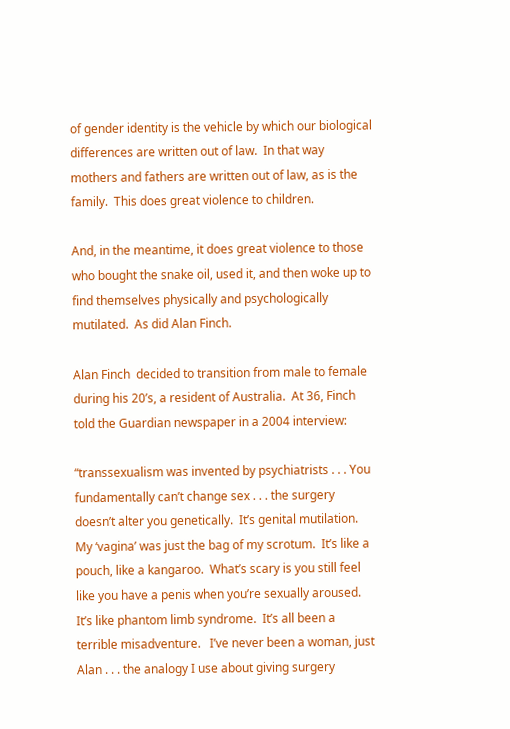of gender identity is the vehicle by which our biological differences are written out of law.  In that way mothers and fathers are written out of law, as is the family.  This does great violence to children.

And, in the meantime, it does great violence to those who bought the snake oil, used it, and then woke up to find themselves physically and psychologically mutilated.  As did Alan Finch.

Alan Finch  decided to transition from male to female during his 20’s, a resident of Australia.  At 36, Finch told the Guardian newspaper in a 2004 interview:

“transsexualism was invented by psychiatrists . . . You fundamentally can’t change sex . . . the surgery doesn’t alter you genetically.  It’s genital mutilation.  My ‘vagina’ was just the bag of my scrotum.  It’s like a pouch, like a kangaroo.  What’s scary is you still feel like you have a penis when you’re sexually aroused.  It’s like phantom limb syndrome.  It’s all been a terrible misadventure.   I’ve never been a woman, just Alan . . . the analogy I use about giving surgery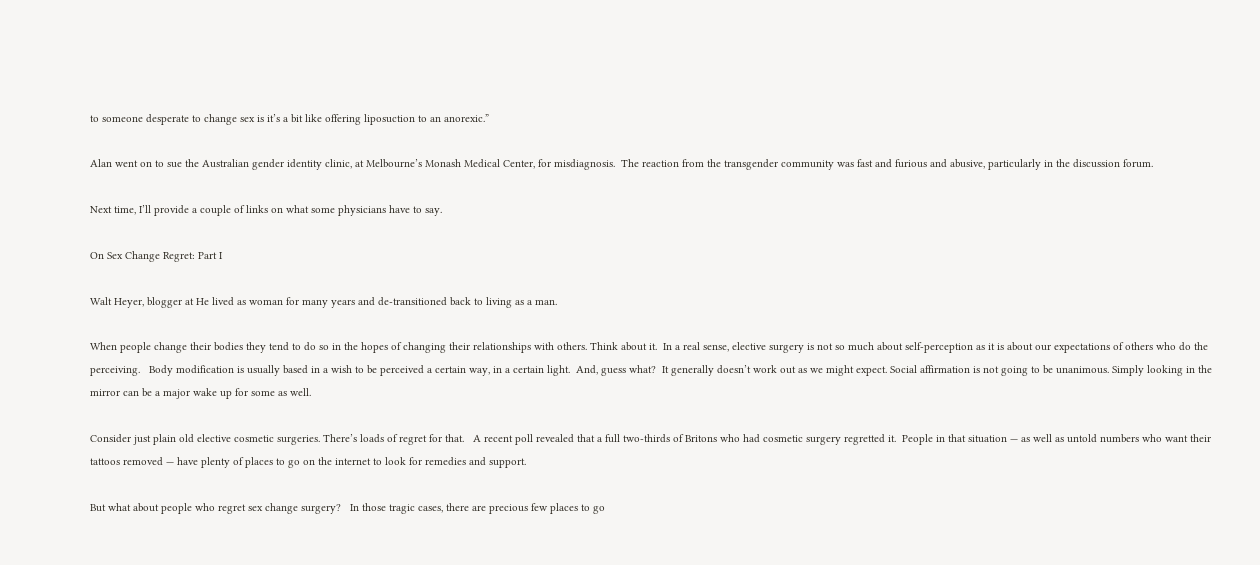to someone desperate to change sex is it’s a bit like offering liposuction to an anorexic.”

Alan went on to sue the Australian gender identity clinic, at Melbourne’s Monash Medical Center, for misdiagnosis.  The reaction from the transgender community was fast and furious and abusive, particularly in the discussion forum.

Next time, I’ll provide a couple of links on what some physicians have to say.

On Sex Change Regret: Part I

Walt Heyer, blogger at He lived as woman for many years and de-transitioned back to living as a man.

When people change their bodies they tend to do so in the hopes of changing their relationships with others. Think about it.  In a real sense, elective surgery is not so much about self-perception as it is about our expectations of others who do the perceiving.   Body modification is usually based in a wish to be perceived a certain way, in a certain light.  And, guess what?  It generally doesn’t work out as we might expect. Social affirmation is not going to be unanimous. Simply looking in the mirror can be a major wake up for some as well.

Consider just plain old elective cosmetic surgeries. There’s loads of regret for that.   A recent poll revealed that a full two-thirds of Britons who had cosmetic surgery regretted it.  People in that situation — as well as untold numbers who want their tattoos removed — have plenty of places to go on the internet to look for remedies and support.

But what about people who regret sex change surgery?   In those tragic cases, there are precious few places to go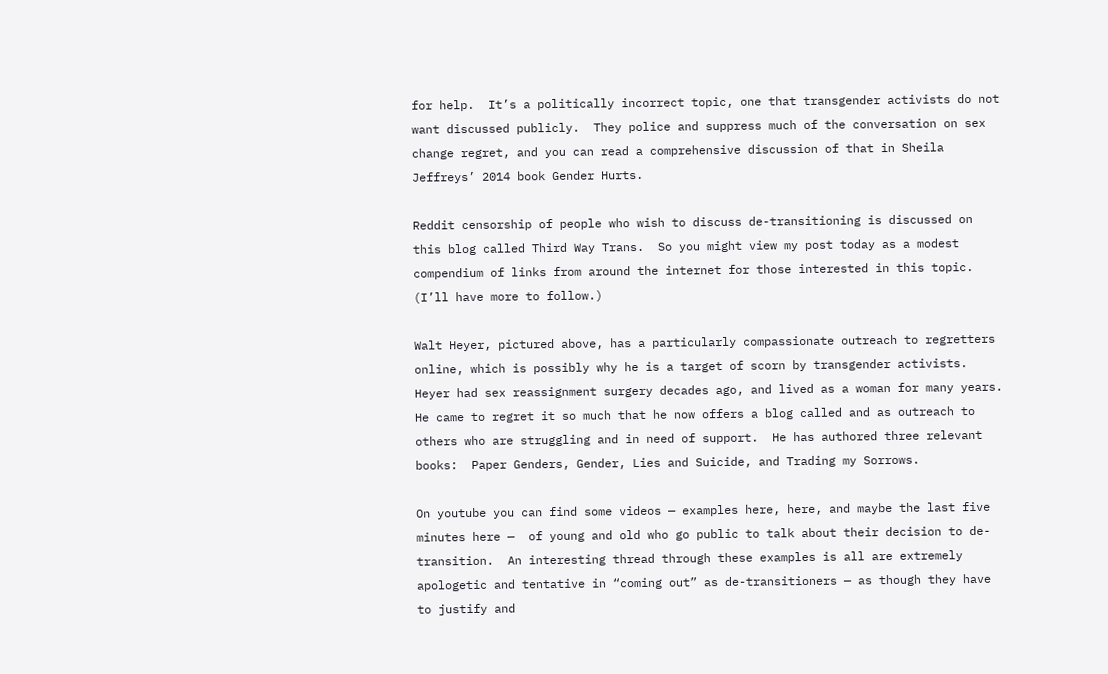for help.  It’s a politically incorrect topic, one that transgender activists do not want discussed publicly.  They police and suppress much of the conversation on sex change regret, and you can read a comprehensive discussion of that in Sheila Jeffreys’ 2014 book Gender Hurts.

Reddit censorship of people who wish to discuss de-transitioning is discussed on this blog called Third Way Trans.  So you might view my post today as a modest compendium of links from around the internet for those interested in this topic. (I’ll have more to follow.)

Walt Heyer, pictured above, has a particularly compassionate outreach to regretters online, which is possibly why he is a target of scorn by transgender activists.   Heyer had sex reassignment surgery decades ago, and lived as a woman for many years.  He came to regret it so much that he now offers a blog called and as outreach to others who are struggling and in need of support.  He has authored three relevant books:  Paper Genders, Gender, Lies and Suicide, and Trading my Sorrows.

On youtube you can find some videos — examples here, here, and maybe the last five minutes here —  of young and old who go public to talk about their decision to de-transition.  An interesting thread through these examples is all are extremely apologetic and tentative in “coming out” as de-transitioners — as though they have to justify and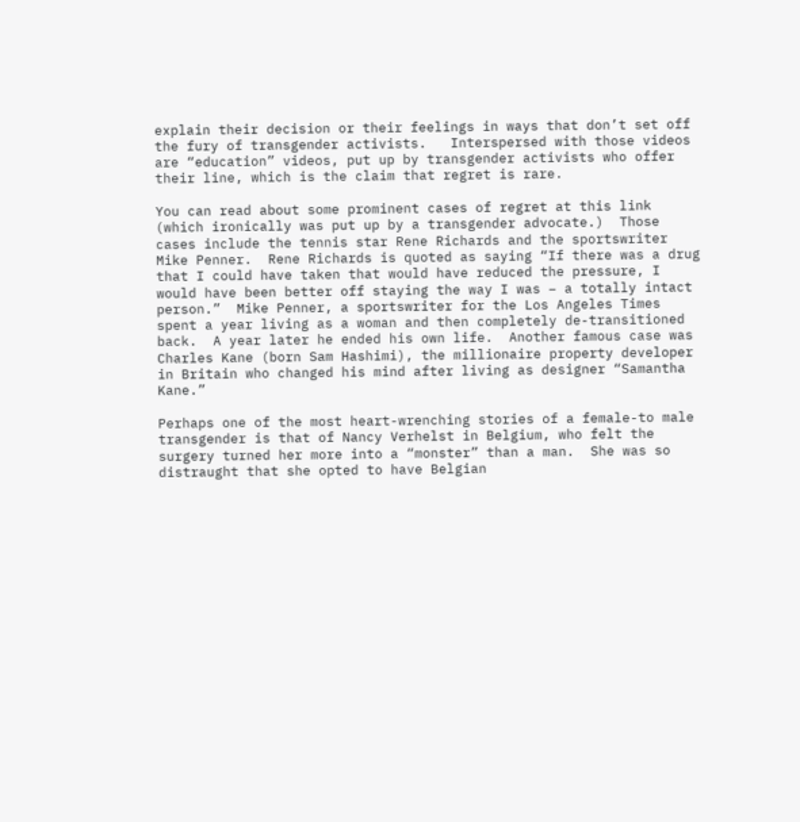explain their decision or their feelings in ways that don’t set off the fury of transgender activists.   Interspersed with those videos are “education” videos, put up by transgender activists who offer their line, which is the claim that regret is rare.

You can read about some prominent cases of regret at this link (which ironically was put up by a transgender advocate.)  Those cases include the tennis star Rene Richards and the sportswriter Mike Penner.  Rene Richards is quoted as saying “If there was a drug that I could have taken that would have reduced the pressure, I would have been better off staying the way I was – a totally intact person.”  Mike Penner, a sportswriter for the Los Angeles Times spent a year living as a woman and then completely de-transitioned back.  A year later he ended his own life.  Another famous case was Charles Kane (born Sam Hashimi), the millionaire property developer in Britain who changed his mind after living as designer “Samantha Kane.”

Perhaps one of the most heart-wrenching stories of a female-to male transgender is that of Nancy Verhelst in Belgium, who felt the surgery turned her more into a “monster” than a man.  She was so distraught that she opted to have Belgian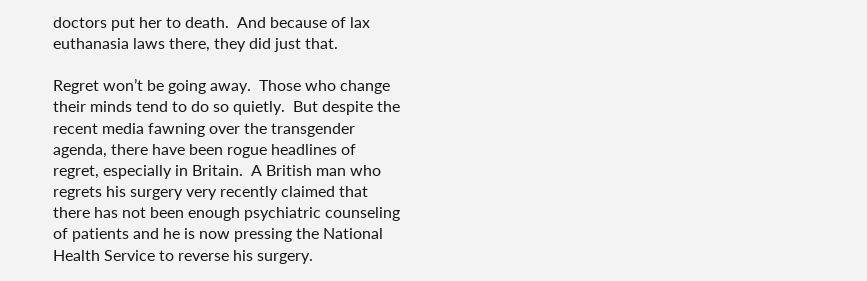doctors put her to death.  And because of lax euthanasia laws there, they did just that.

Regret won’t be going away.  Those who change their minds tend to do so quietly.  But despite the recent media fawning over the transgender agenda, there have been rogue headlines of regret, especially in Britain.  A British man who regrets his surgery very recently claimed that there has not been enough psychiatric counseling of patients and he is now pressing the National Health Service to reverse his surgery.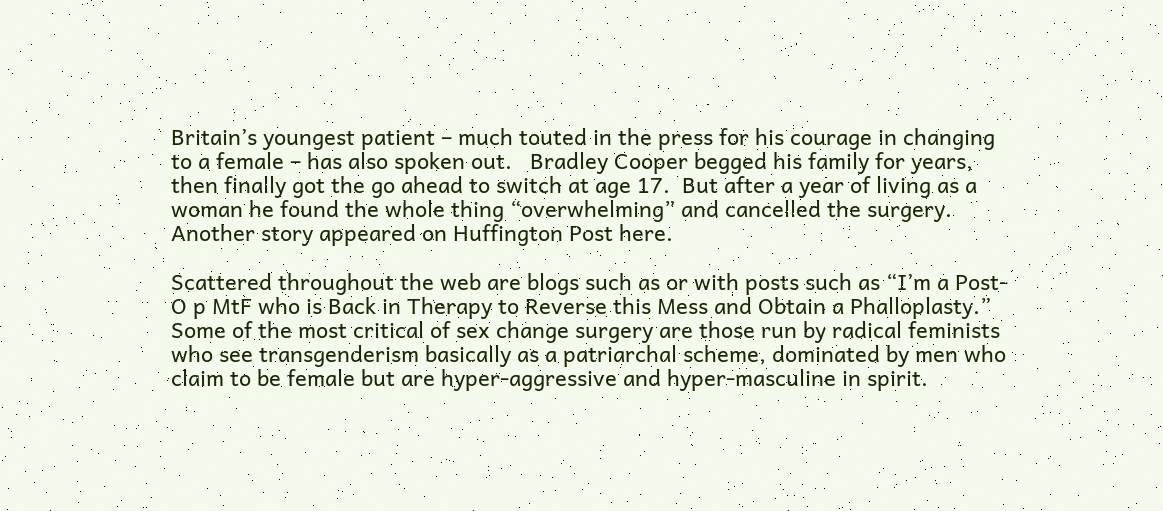Britain’s youngest patient – much touted in the press for his courage in changing to a female – has also spoken out.   Bradley Cooper begged his family for years, then finally got the go ahead to switch at age 17.  But after a year of living as a woman he found the whole thing “overwhelming” and cancelled the surgery.  Another story appeared on Huffington Post here.

Scattered throughout the web are blogs such as or with posts such as “I’m a Post-O p MtF who is Back in Therapy to Reverse this Mess and Obtain a Phalloplasty.”  Some of the most critical of sex change surgery are those run by radical feminists who see transgenderism basically as a patriarchal scheme, dominated by men who claim to be female but are hyper-aggressive and hyper-masculine in spirit.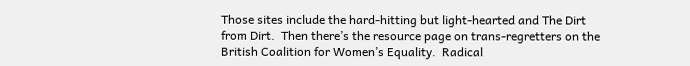Those sites include the hard-hitting but light-hearted and The Dirt from Dirt.  Then there’s the resource page on trans-regretters on the British Coalition for Women’s Equality.  Radical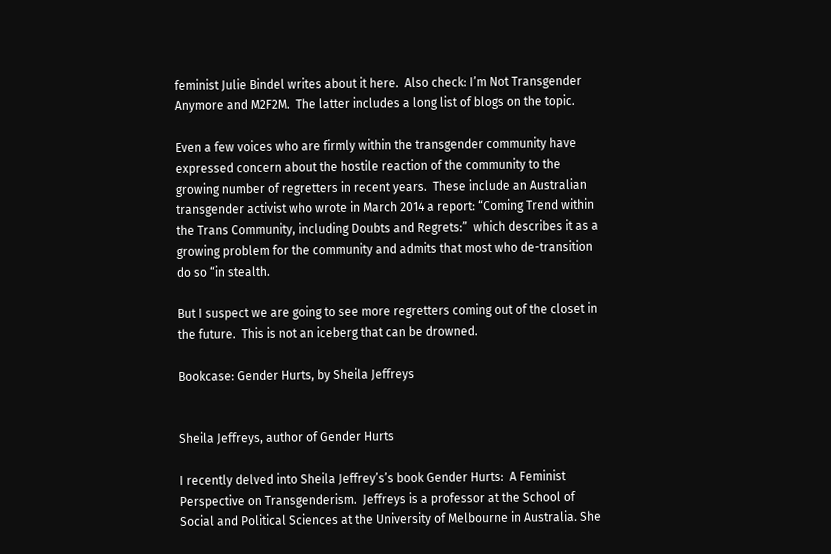feminist Julie Bindel writes about it here.  Also check: I’m Not Transgender Anymore and M2F2M.  The latter includes a long list of blogs on the topic.

Even a few voices who are firmly within the transgender community have expressed concern about the hostile reaction of the community to the growing number of regretters in recent years.  These include an Australian transgender activist who wrote in March 2014 a report: “Coming Trend within the Trans Community, including Doubts and Regrets:”  which describes it as a growing problem for the community and admits that most who de-transition do so “in stealth.

But I suspect we are going to see more regretters coming out of the closet in the future.  This is not an iceberg that can be drowned.

Bookcase: Gender Hurts, by Sheila Jeffreys


Sheila Jeffreys, author of Gender Hurts

I recently delved into Sheila Jeffrey’s’s book Gender Hurts:  A Feminist Perspective on Transgenderism.  Jeffreys is a professor at the School of Social and Political Sciences at the University of Melbourne in Australia. She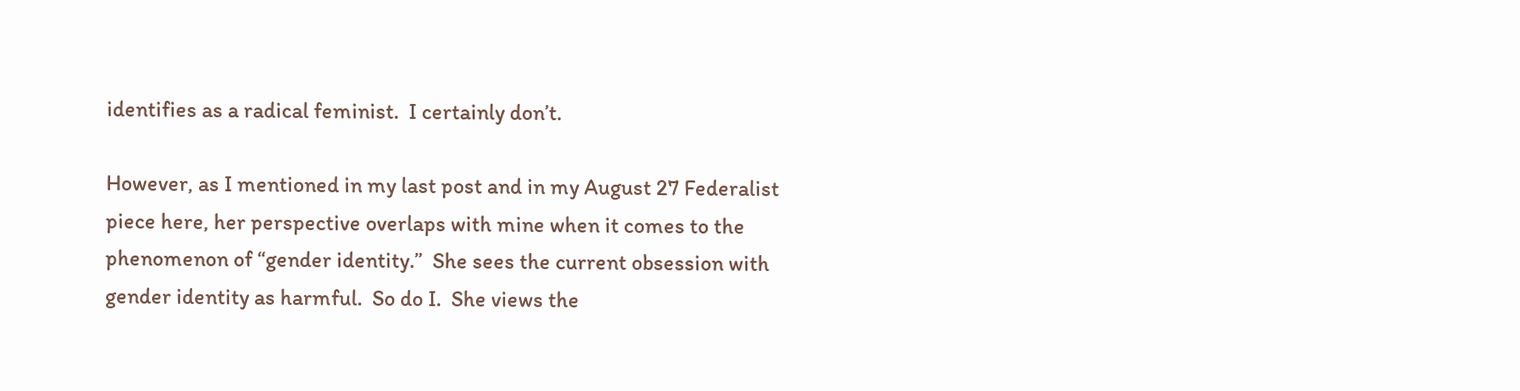identifies as a radical feminist.  I certainly don’t.

However, as I mentioned in my last post and in my August 27 Federalist piece here, her perspective overlaps with mine when it comes to the phenomenon of “gender identity.”  She sees the current obsession with gender identity as harmful.  So do I.  She views the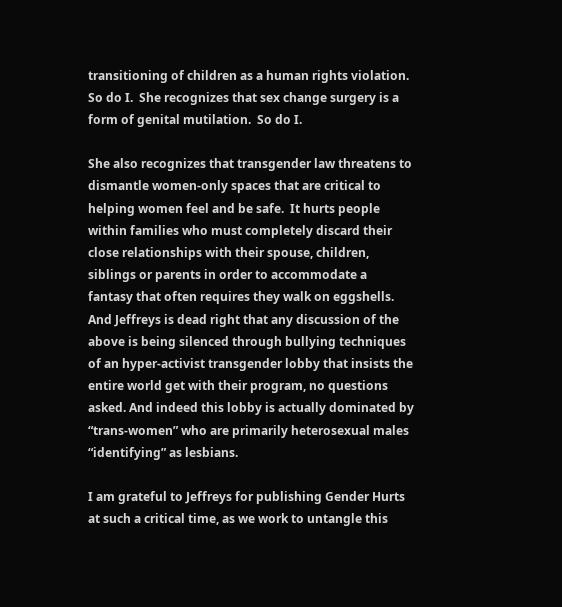transitioning of children as a human rights violation.  So do I.  She recognizes that sex change surgery is a form of genital mutilation.  So do I.

She also recognizes that transgender law threatens to dismantle women-only spaces that are critical to helping women feel and be safe.  It hurts people within families who must completely discard their close relationships with their spouse, children, siblings or parents in order to accommodate a fantasy that often requires they walk on eggshells.  And Jeffreys is dead right that any discussion of the above is being silenced through bullying techniques of an hyper-activist transgender lobby that insists the entire world get with their program, no questions asked. And indeed this lobby is actually dominated by “trans-women” who are primarily heterosexual males “identifying” as lesbians.

I am grateful to Jeffreys for publishing Gender Hurts at such a critical time, as we work to untangle this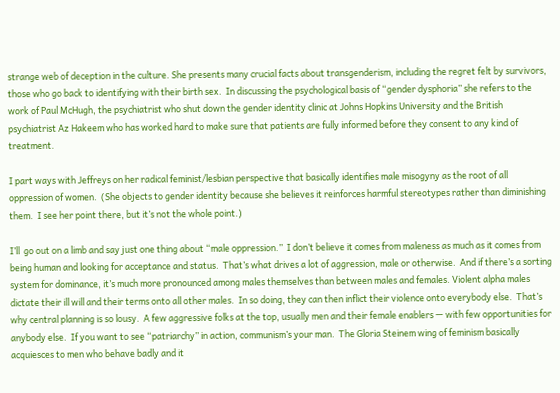strange web of deception in the culture. She presents many crucial facts about transgenderism, including the regret felt by survivors, those who go back to identifying with their birth sex.  In discussing the psychological basis of “gender dysphoria” she refers to the work of Paul McHugh, the psychiatrist who shut down the gender identity clinic at Johns Hopkins University and the British psychiatrist Az Hakeem who has worked hard to make sure that patients are fully informed before they consent to any kind of treatment.

I part ways with Jeffreys on her radical feminist/lesbian perspective that basically identifies male misogyny as the root of all oppression of women.  (She objects to gender identity because she believes it reinforces harmful stereotypes rather than diminishing them.  I see her point there, but it’s not the whole point.)

I’ll  go out on a limb and say just one thing about “male oppression.”  I don’t believe it comes from maleness as much as it comes from being human and looking for acceptance and status.  That’s what drives a lot of aggression, male or otherwise.  And if there’s a sorting system for dominance, it’s much more pronounced among males themselves than between males and females. Violent alpha males dictate their ill will and their terms onto all other males.  In so doing, they can then inflict their violence onto everybody else.  That’s why central planning is so lousy.  A few aggressive folks at the top, usually men and their female enablers — with few opportunities for anybody else.  If you want to see “patriarchy” in action, communism’s your man.  The Gloria Steinem wing of feminism basically acquiesces to men who behave badly and it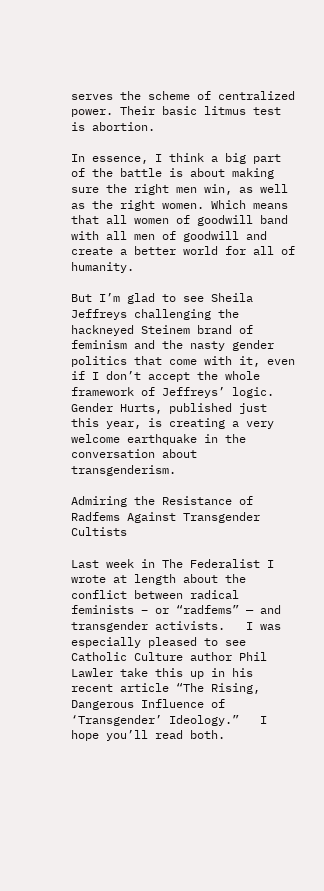serves the scheme of centralized power. Their basic litmus test is abortion.

In essence, I think a big part of the battle is about making sure the right men win, as well as the right women. Which means that all women of goodwill band with all men of goodwill and create a better world for all of humanity.

But I’m glad to see Sheila Jeffreys challenging the hackneyed Steinem brand of feminism and the nasty gender politics that come with it, even if I don’t accept the whole framework of Jeffreys’ logic.  Gender Hurts, published just this year, is creating a very welcome earthquake in the conversation about transgenderism.

Admiring the Resistance of Radfems Against Transgender Cultists

Last week in The Federalist I wrote at length about the conflict between radical feminists – or “radfems” — and transgender activists.   I was especially pleased to see Catholic Culture author Phil Lawler take this up in his recent article “The Rising, Dangerous Influence of ‘Transgender’ Ideology.”   I hope you’ll read both.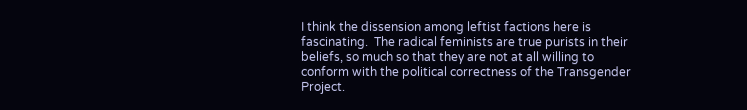I think the dissension among leftist factions here is fascinating.  The radical feminists are true purists in their beliefs, so much so that they are not at all willing to conform with the political correctness of the Transgender Project.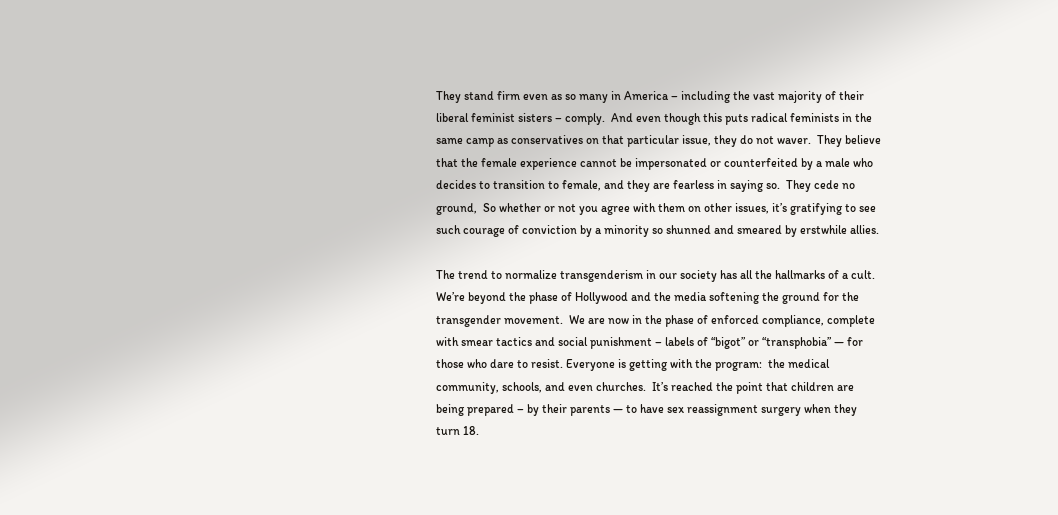They stand firm even as so many in America – including the vast majority of their liberal feminist sisters – comply.  And even though this puts radical feminists in the same camp as conservatives on that particular issue, they do not waver.  They believe that the female experience cannot be impersonated or counterfeited by a male who decides to transition to female, and they are fearless in saying so.  They cede no ground,  So whether or not you agree with them on other issues, it’s gratifying to see such courage of conviction by a minority so shunned and smeared by erstwhile allies.

The trend to normalize transgenderism in our society has all the hallmarks of a cult. We’re beyond the phase of Hollywood and the media softening the ground for the transgender movement.  We are now in the phase of enforced compliance, complete with smear tactics and social punishment – labels of “bigot” or “transphobia” — for those who dare to resist. Everyone is getting with the program:  the medical community, schools, and even churches.  It’s reached the point that children are being prepared – by their parents — to have sex reassignment surgery when they turn 18.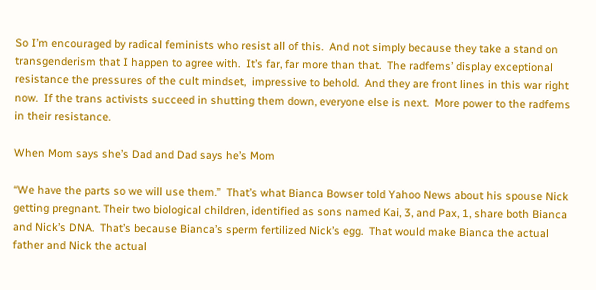So I’m encouraged by radical feminists who resist all of this.  And not simply because they take a stand on transgenderism that I happen to agree with.  It’s far, far more than that.  The radfems’ display exceptional resistance the pressures of the cult mindset,  impressive to behold.  And they are front lines in this war right now.  If the trans activists succeed in shutting them down, everyone else is next.  More power to the radfems in their resistance.

When Mom says she’s Dad and Dad says he’s Mom

“We have the parts so we will use them.”  That’s what Bianca Bowser told Yahoo News about his spouse Nick getting pregnant. Their two biological children, identified as sons named Kai, 3, and Pax, 1, share both Bianca and Nick’s DNA.  That’s because Bianca’s sperm fertilized Nick’s egg.  That would make Bianca the actual father and Nick the actual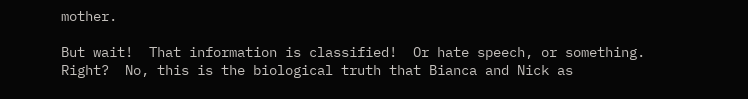mother.

But wait!  That information is classified!  Or hate speech, or something.  Right?  No, this is the biological truth that Bianca and Nick as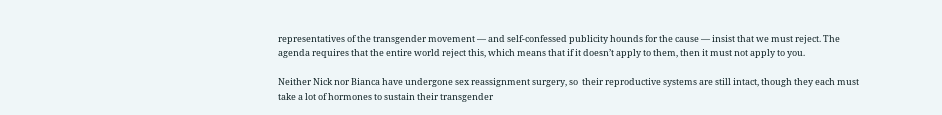representatives of the transgender movement — and self-confessed publicity hounds for the cause — insist that we must reject. The agenda requires that the entire world reject this, which means that if it doesn’t apply to them, then it must not apply to you.

Neither Nick nor Bianca have undergone sex reassignment surgery, so  their reproductive systems are still intact, though they each must take a lot of hormones to sustain their transgender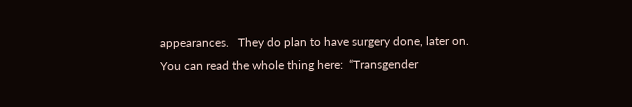appearances.   They do plan to have surgery done, later on.  You can read the whole thing here:  “Transgender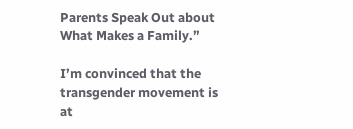Parents Speak Out about What Makes a Family.”

I’m convinced that the transgender movement is at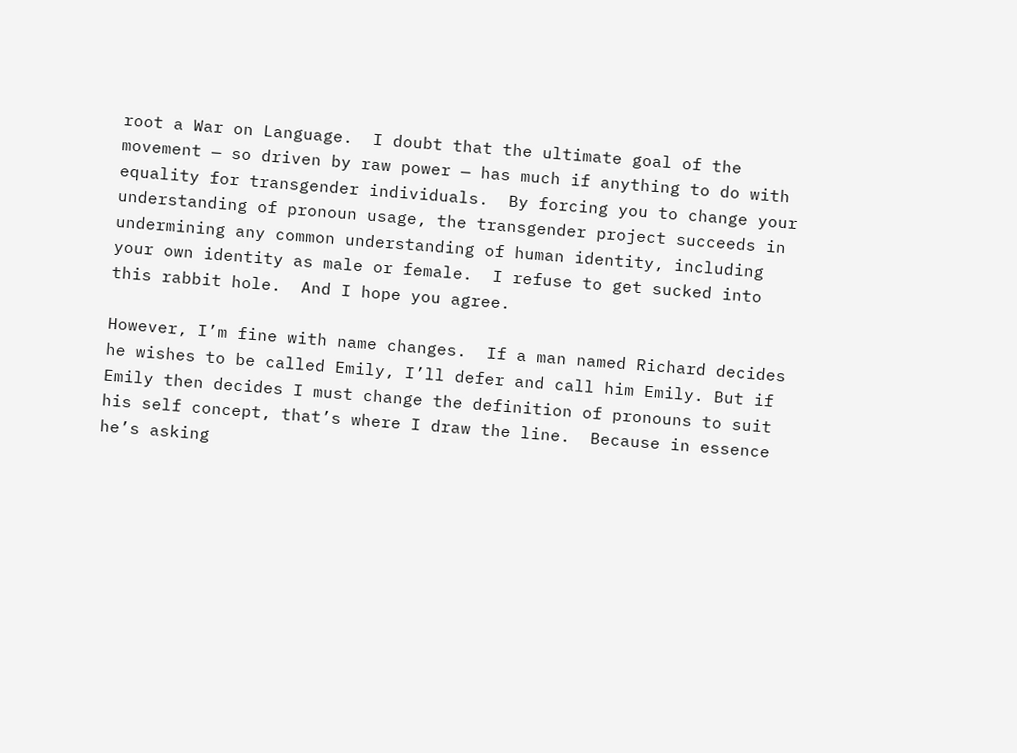root a War on Language.  I doubt that the ultimate goal of the movement — so driven by raw power — has much if anything to do with equality for transgender individuals.  By forcing you to change your understanding of pronoun usage, the transgender project succeeds in undermining any common understanding of human identity, including your own identity as male or female.  I refuse to get sucked into this rabbit hole.  And I hope you agree.

However, I’m fine with name changes.  If a man named Richard decides he wishes to be called Emily, I’ll defer and call him Emily. But if Emily then decides I must change the definition of pronouns to suit his self concept, that’s where I draw the line.  Because in essence he’s asking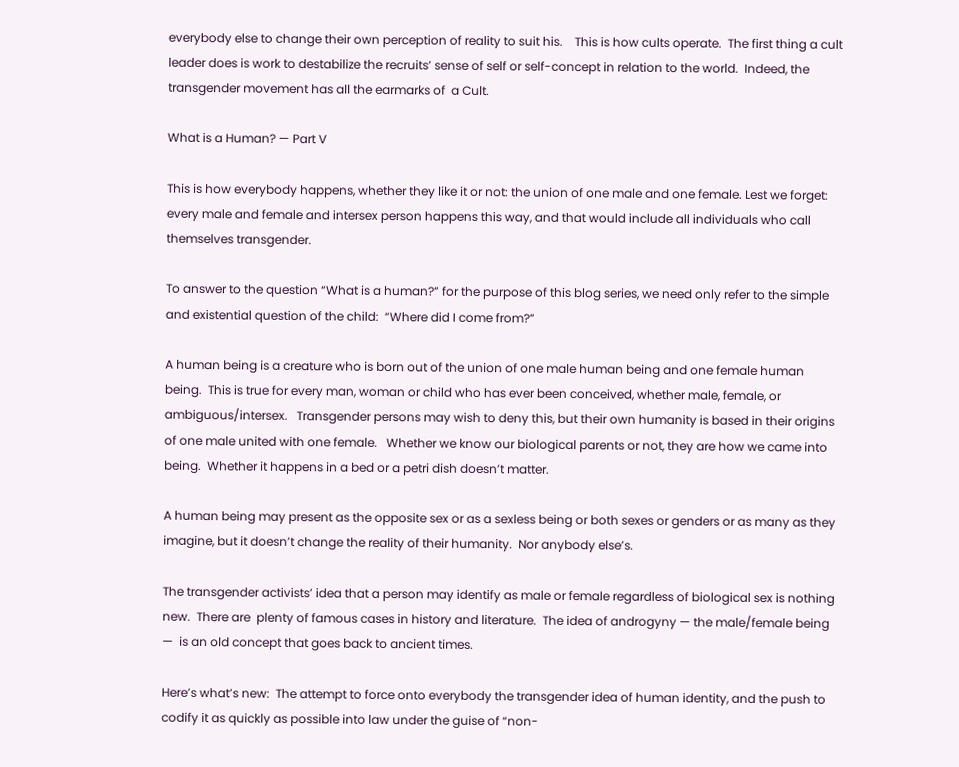everybody else to change their own perception of reality to suit his.    This is how cults operate.  The first thing a cult leader does is work to destabilize the recruits’ sense of self or self-concept in relation to the world.  Indeed, the transgender movement has all the earmarks of  a Cult.

What is a Human? — Part V

This is how everybody happens, whether they like it or not: the union of one male and one female. Lest we forget: every male and female and intersex person happens this way, and that would include all individuals who call themselves transgender.

To answer to the question “What is a human?” for the purpose of this blog series, we need only refer to the simple and existential question of the child:  “Where did I come from?”

A human being is a creature who is born out of the union of one male human being and one female human being.  This is true for every man, woman or child who has ever been conceived, whether male, female, or ambiguous/intersex.   Transgender persons may wish to deny this, but their own humanity is based in their origins of one male united with one female.   Whether we know our biological parents or not, they are how we came into being.  Whether it happens in a bed or a petri dish doesn’t matter.

A human being may present as the opposite sex or as a sexless being or both sexes or genders or as many as they imagine, but it doesn’t change the reality of their humanity.  Nor anybody else’s.

The transgender activists’ idea that a person may identify as male or female regardless of biological sex is nothing new.  There are  plenty of famous cases in history and literature.  The idea of androgyny — the male/female being —  is an old concept that goes back to ancient times.

Here’s what’s new:  The attempt to force onto everybody the transgender idea of human identity, and the push to codify it as quickly as possible into law under the guise of “non-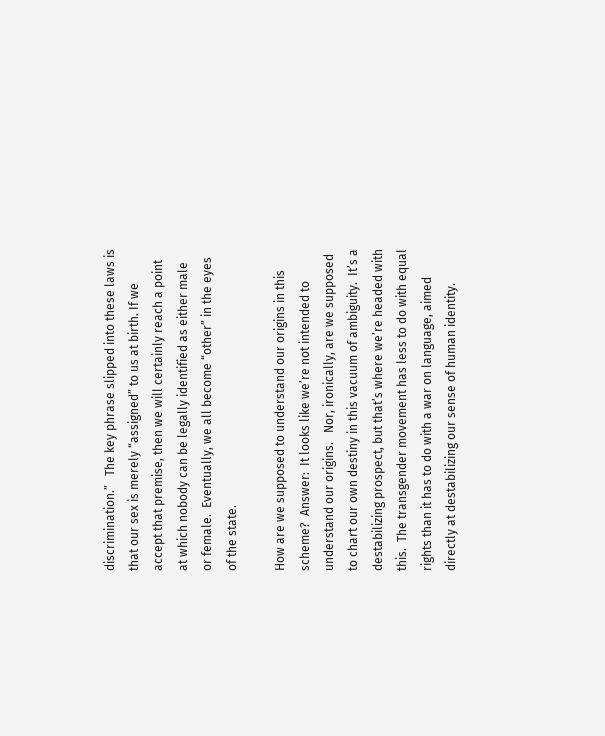discrimination.”   The key phrase slipped into these laws is that our sex is merely “assigned” to us at birth. If we accept that premise, then we will certainly reach a point at which nobody can be legally identified as either male or female.  Eventually, we all become “other” in the eyes of the state.

How are we supposed to understand our origins in this scheme?  Answer:  It looks like we’re not intended to understand our origins.   Nor, ironically, are we supposed to chart our own destiny in this vacuum of ambiguity.  It’s a destabilizing prospect, but that’s where we’re headed with this.  The transgender movement has less to do with equal rights than it has to do with a war on language, aimed directly at destabilizing our sense of human identity.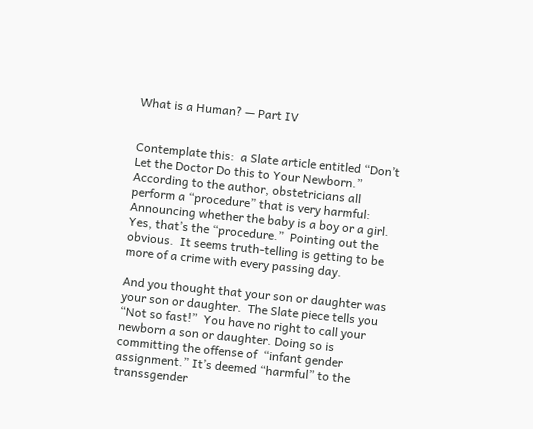What is a Human? — Part IV


Contemplate this:  a Slate article entitled “Don’t Let the Doctor Do this to Your Newborn.”  According to the author, obstetricians all perform a “procedure” that is very harmful: Announcing whether the baby is a boy or a girl.  Yes, that’s the “procedure.”  Pointing out the obvious.  It seems truth-telling is getting to be more of a crime with every passing day.

And you thought that your son or daughter was your son or daughter.  The Slate piece tells you “Not so fast!”  You have no right to call your newborn a son or daughter. Doing so is committing the offense of  “infant gender assignment.” It’s deemed “harmful” to the transsgender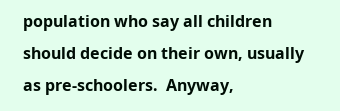population who say all children should decide on their own, usually as pre-schoolers.  Anyway,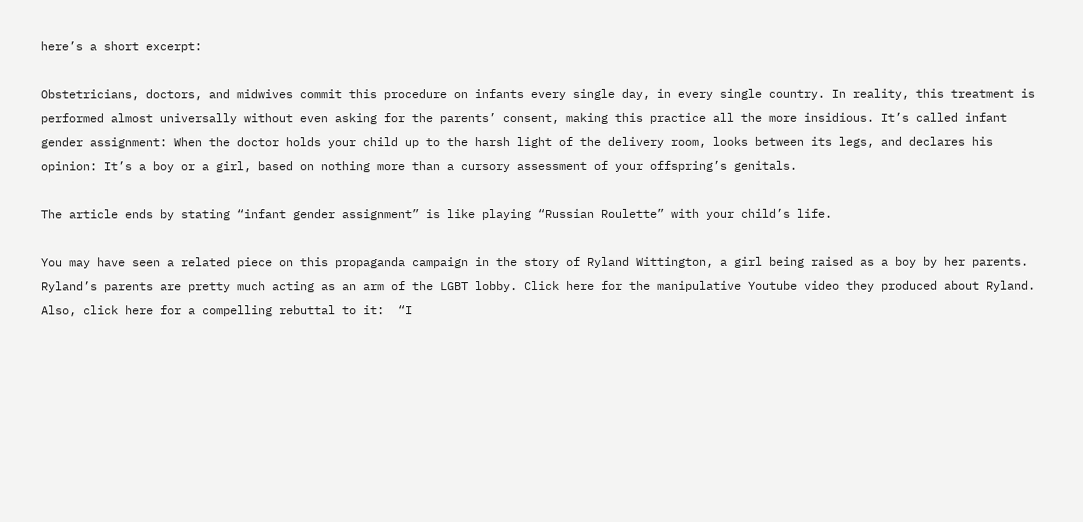here’s a short excerpt:

Obstetricians, doctors, and midwives commit this procedure on infants every single day, in every single country. In reality, this treatment is performed almost universally without even asking for the parents’ consent, making this practice all the more insidious. It’s called infant gender assignment: When the doctor holds your child up to the harsh light of the delivery room, looks between its legs, and declares his opinion: It’s a boy or a girl, based on nothing more than a cursory assessment of your offspring’s genitals.

The article ends by stating “infant gender assignment” is like playing “Russian Roulette” with your child’s life.

You may have seen a related piece on this propaganda campaign in the story of Ryland Wittington, a girl being raised as a boy by her parents.  Ryland’s parents are pretty much acting as an arm of the LGBT lobby. Click here for the manipulative Youtube video they produced about Ryland.  Also, click here for a compelling rebuttal to it:  “I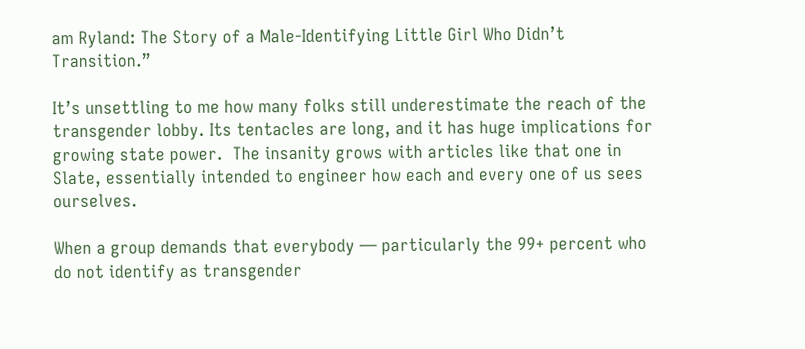am Ryland: The Story of a Male-Identifying Little Girl Who Didn’t Transition.”

It’s unsettling to me how many folks still underestimate the reach of the transgender lobby. Its tentacles are long, and it has huge implications for growing state power.  The insanity grows with articles like that one in Slate, essentially intended to engineer how each and every one of us sees ourselves.

When a group demands that everybody — particularly the 99+ percent who do not identify as transgender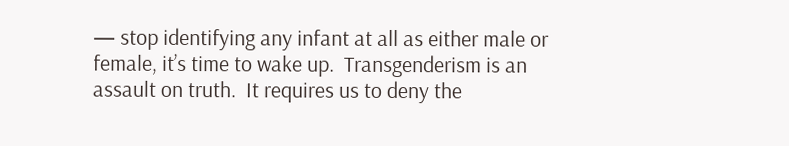— stop identifying any infant at all as either male or female, it’s time to wake up.  Transgenderism is an assault on truth.  It requires us to deny the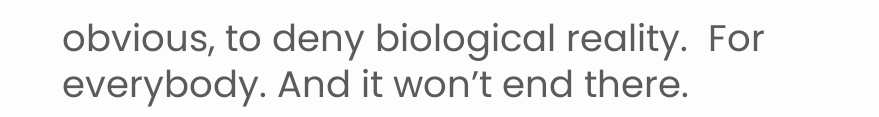obvious, to deny biological reality.  For everybody. And it won’t end there.